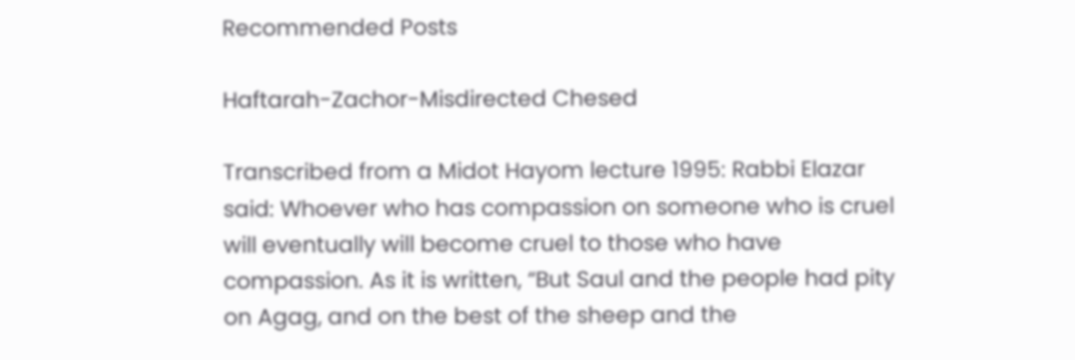Recommended Posts

Haftarah-Zachor-Misdirected Chesed

Transcribed from a Midot Hayom lecture 1995: Rabbi Elazar said: Whoever who has compassion on someone who is cruel will eventually will become cruel to those who have compassion. As it is written, “But Saul and the people had pity on Agag, and on the best of the sheep and the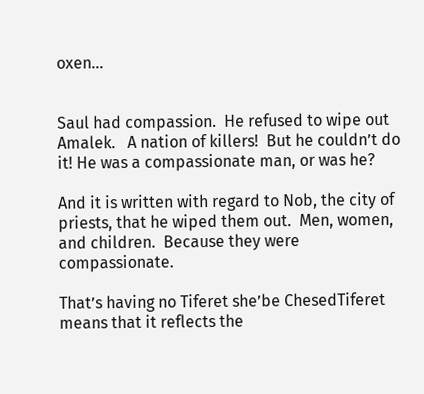oxen…


Saul had compassion.  He refused to wipe out Amalek.   A nation of killers!  But he couldn’t do it! He was a compassionate man, or was he?

And it is written with regard to Nob, the city of priests, that he wiped them out.  Men, women, and children.  Because they were compassionate.

That’s having no Tiferet she’be ChesedTiferet means that it reflects the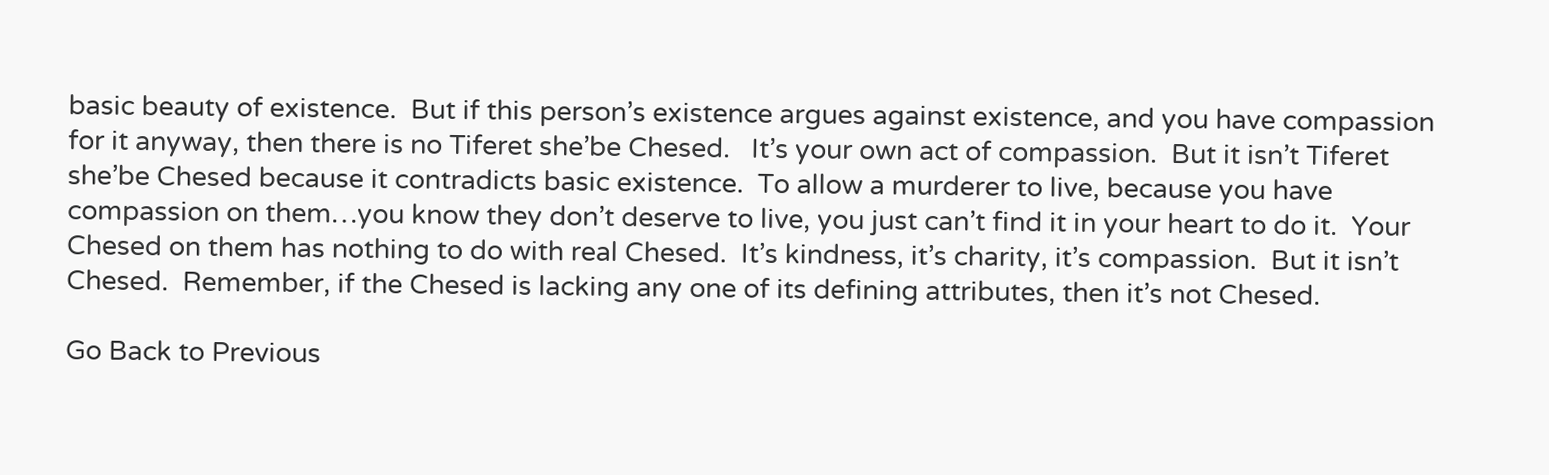basic beauty of existence.  But if this person’s existence argues against existence, and you have compassion for it anyway, then there is no Tiferet she’be Chesed.   It’s your own act of compassion.  But it isn’t Tiferet she’be Chesed because it contradicts basic existence.  To allow a murderer to live, because you have compassion on them…you know they don’t deserve to live, you just can’t find it in your heart to do it.  Your Chesed on them has nothing to do with real Chesed.  It’s kindness, it’s charity, it’s compassion.  But it isn’t Chesed.  Remember, if the Chesed is lacking any one of its defining attributes, then it’s not Chesed.

Go Back to Previous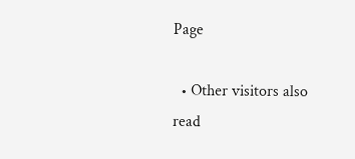Page

  • Other visitors also read